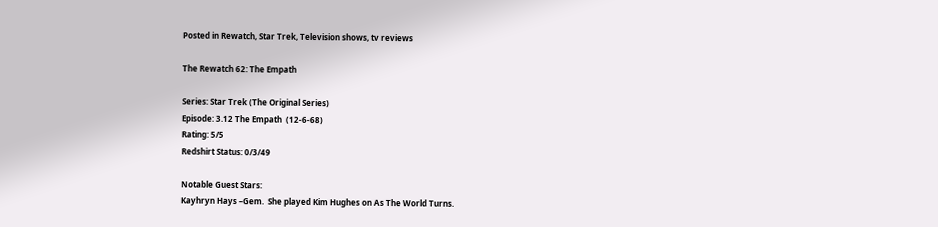Posted in Rewatch, Star Trek, Television shows, tv reviews

The Rewatch 62: The Empath

Series: Star Trek (The Original Series)
Episode: 3.12 The Empath  (12-6-68)
Rating: 5/5
Redshirt Status: 0/3/49

Notable Guest Stars:
Kayhryn Hays –Gem.  She played Kim Hughes on As The World Turns.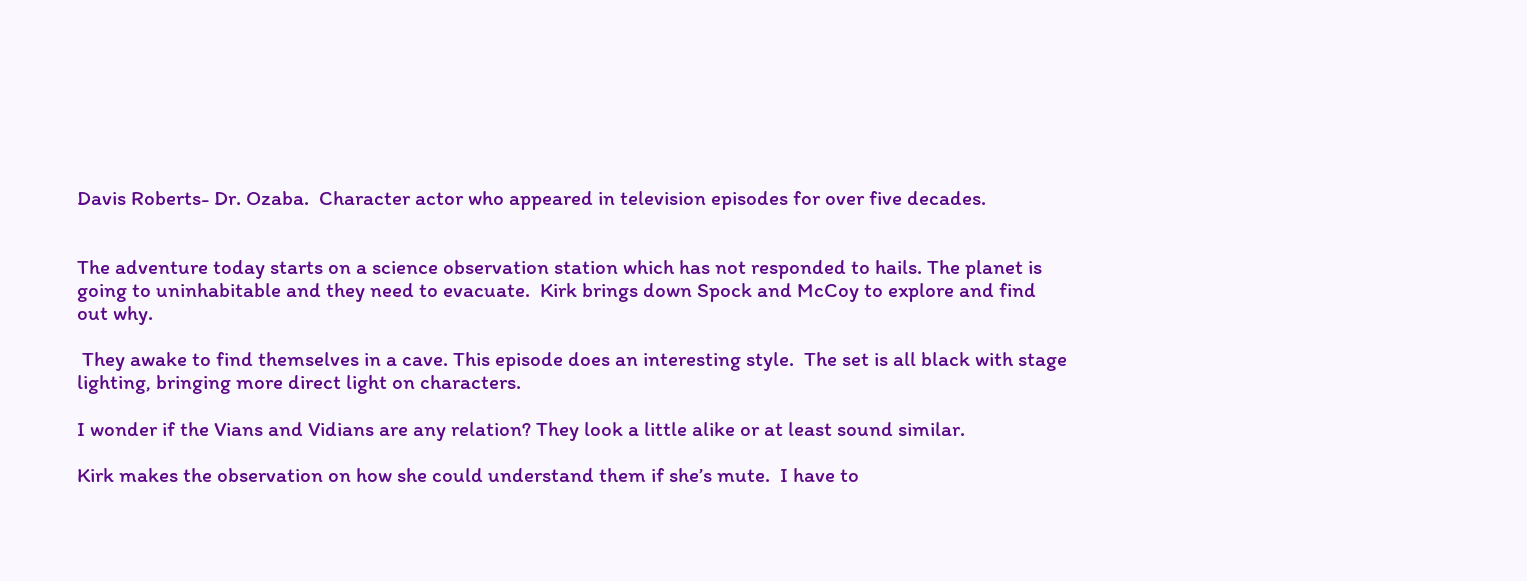Davis Roberts- Dr. Ozaba.  Character actor who appeared in television episodes for over five decades.


The adventure today starts on a science observation station which has not responded to hails. The planet is going to uninhabitable and they need to evacuate.  Kirk brings down Spock and McCoy to explore and find out why.

 They awake to find themselves in a cave. This episode does an interesting style.  The set is all black with stage lighting, bringing more direct light on characters.

I wonder if the Vians and Vidians are any relation? They look a little alike or at least sound similar.

Kirk makes the observation on how she could understand them if she’s mute.  I have to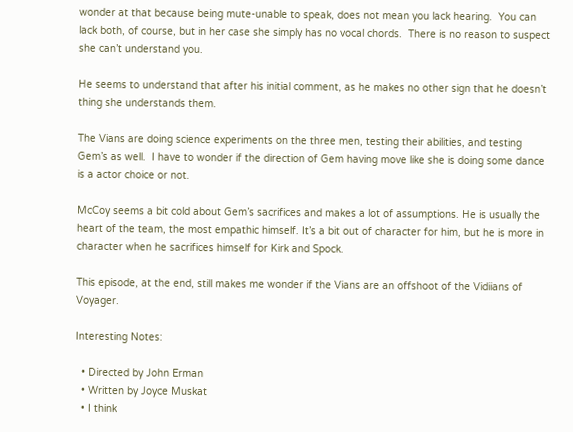wonder at that because being mute-unable to speak, does not mean you lack hearing.  You can lack both, of course, but in her case she simply has no vocal chords.  There is no reason to suspect she can’t understand you.

He seems to understand that after his initial comment, as he makes no other sign that he doesn’t thing she understands them.

The Vians are doing science experiments on the three men, testing their abilities, and testing Gem’s as well.  I have to wonder if the direction of Gem having move like she is doing some dance is a actor choice or not.

McCoy seems a bit cold about Gem’s sacrifices and makes a lot of assumptions. He is usually the heart of the team, the most empathic himself. It’s a bit out of character for him, but he is more in character when he sacrifices himself for Kirk and Spock.

This episode, at the end, still makes me wonder if the Vians are an offshoot of the Vidiians of Voyager.

Interesting Notes:

  • Directed by John Erman
  • Written by Joyce Muskat
  • I think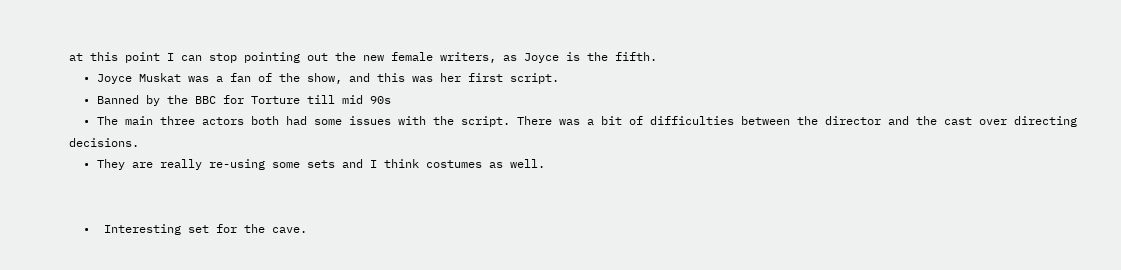at this point I can stop pointing out the new female writers, as Joyce is the fifth.
  • Joyce Muskat was a fan of the show, and this was her first script.
  • Banned by the BBC for Torture till mid 90s
  • The main three actors both had some issues with the script. There was a bit of difficulties between the director and the cast over directing decisions.
  • They are really re-using some sets and I think costumes as well.


  •  Interesting set for the cave.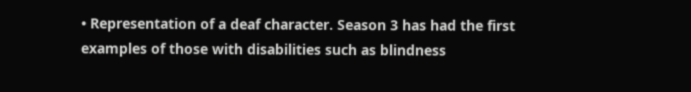• Representation of a deaf character. Season 3 has had the first examples of those with disabilities such as blindness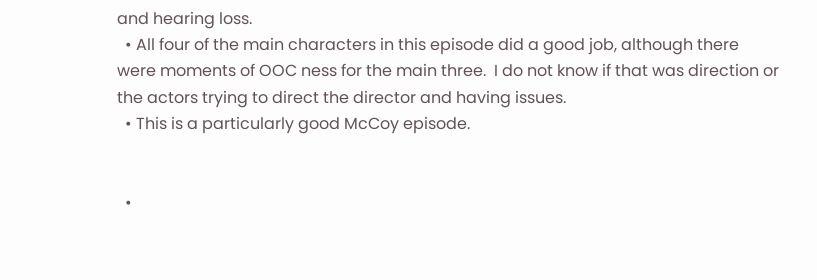and hearing loss.
  • All four of the main characters in this episode did a good job, although there were moments of OOC ness for the main three.  I do not know if that was direction or the actors trying to direct the director and having issues.
  • This is a particularly good McCoy episode.


  •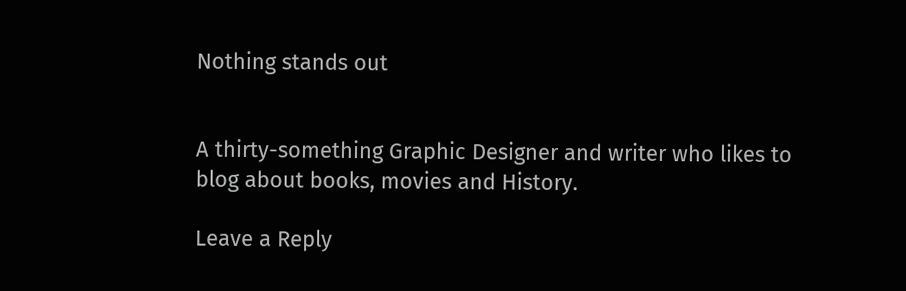Nothing stands out


A thirty-something Graphic Designer and writer who likes to blog about books, movies and History.

Leave a Reply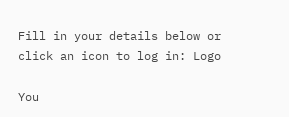Fill in your details below or click an icon to log in: Logo

You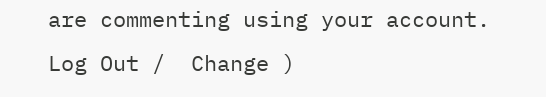are commenting using your account. Log Out /  Change )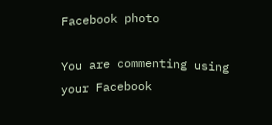Facebook photo

You are commenting using your Facebook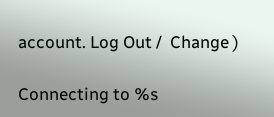account. Log Out /  Change )

Connecting to %s